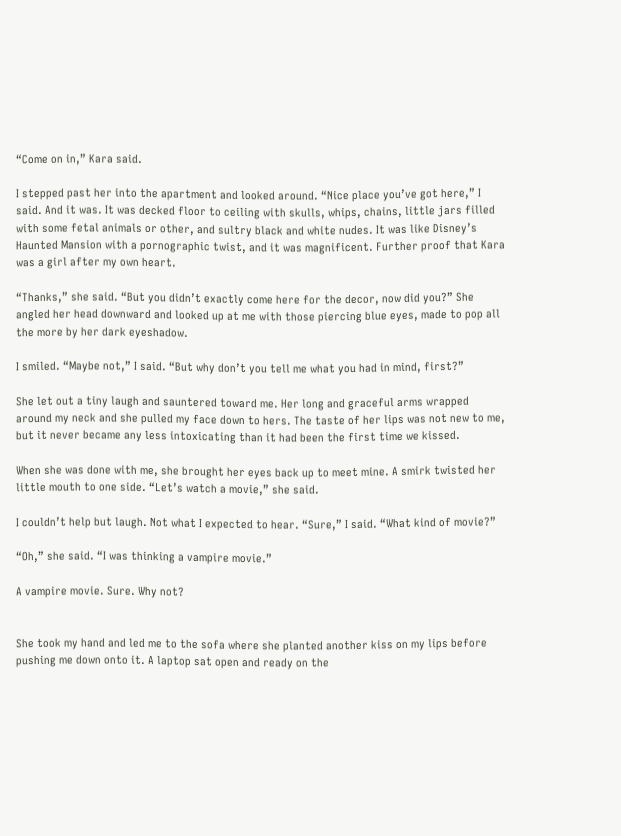“Come on in,” Kara said.

I stepped past her into the apartment and looked around. “Nice place you’ve got here,” I said. And it was. It was decked floor to ceiling with skulls, whips, chains, little jars filled with some fetal animals or other, and sultry black and white nudes. It was like Disney’s Haunted Mansion with a pornographic twist, and it was magnificent. Further proof that Kara was a girl after my own heart.

“Thanks,” she said. “But you didn’t exactly come here for the decor, now did you?” She angled her head downward and looked up at me with those piercing blue eyes, made to pop all the more by her dark eyeshadow.

I smiled. “Maybe not,” I said. “But why don’t you tell me what you had in mind, first?”

She let out a tiny laugh and sauntered toward me. Her long and graceful arms wrapped around my neck and she pulled my face down to hers. The taste of her lips was not new to me, but it never became any less intoxicating than it had been the first time we kissed.

When she was done with me, she brought her eyes back up to meet mine. A smirk twisted her little mouth to one side. “Let’s watch a movie,” she said.

I couldn’t help but laugh. Not what I expected to hear. “Sure,” I said. “What kind of movie?”

“Oh,” she said. “I was thinking a vampire movie.”

A vampire movie. Sure. Why not?


She took my hand and led me to the sofa where she planted another kiss on my lips before pushing me down onto it. A laptop sat open and ready on the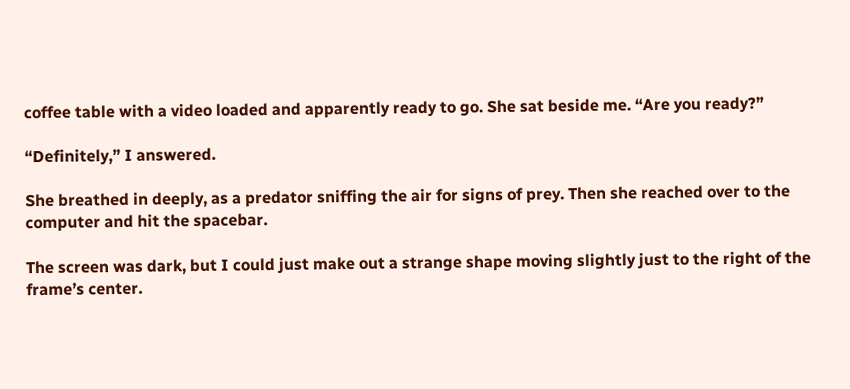coffee table with a video loaded and apparently ready to go. She sat beside me. “Are you ready?”

“Definitely,” I answered.

She breathed in deeply, as a predator sniffing the air for signs of prey. Then she reached over to the computer and hit the spacebar.

The screen was dark, but I could just make out a strange shape moving slightly just to the right of the frame’s center.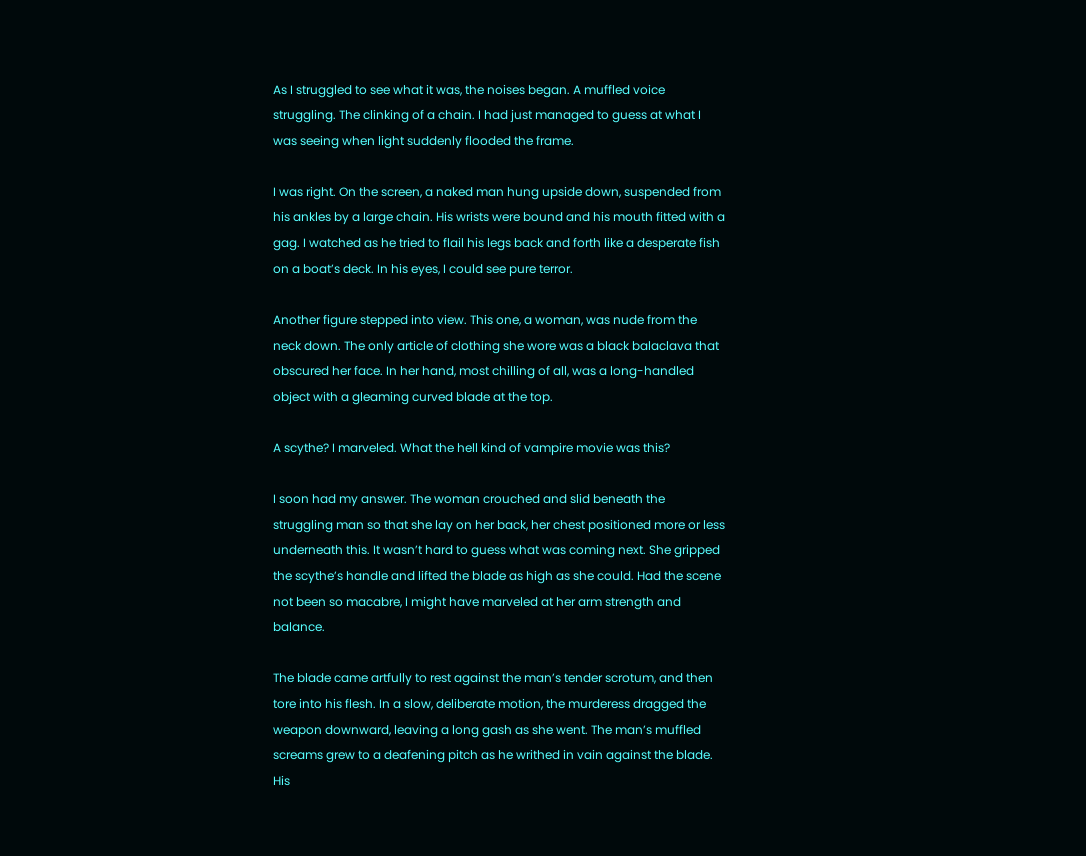As I struggled to see what it was, the noises began. A muffled voice struggling. The clinking of a chain. I had just managed to guess at what I was seeing when light suddenly flooded the frame.

I was right. On the screen, a naked man hung upside down, suspended from his ankles by a large chain. His wrists were bound and his mouth fitted with a gag. I watched as he tried to flail his legs back and forth like a desperate fish on a boat’s deck. In his eyes, I could see pure terror.

Another figure stepped into view. This one, a woman, was nude from the neck down. The only article of clothing she wore was a black balaclava that obscured her face. In her hand, most chilling of all, was a long-handled object with a gleaming curved blade at the top.

A scythe? I marveled. What the hell kind of vampire movie was this?

I soon had my answer. The woman crouched and slid beneath the struggling man so that she lay on her back, her chest positioned more or less underneath this. It wasn’t hard to guess what was coming next. She gripped the scythe’s handle and lifted the blade as high as she could. Had the scene not been so macabre, I might have marveled at her arm strength and balance.

The blade came artfully to rest against the man’s tender scrotum, and then tore into his flesh. In a slow, deliberate motion, the murderess dragged the weapon downward, leaving a long gash as she went. The man’s muffled screams grew to a deafening pitch as he writhed in vain against the blade. His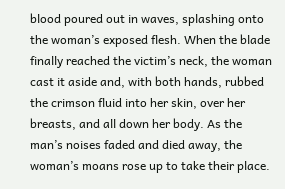blood poured out in waves, splashing onto the woman’s exposed flesh. When the blade finally reached the victim’s neck, the woman cast it aside and, with both hands, rubbed the crimson fluid into her skin, over her breasts, and all down her body. As the man’s noises faded and died away, the woman’s moans rose up to take their place.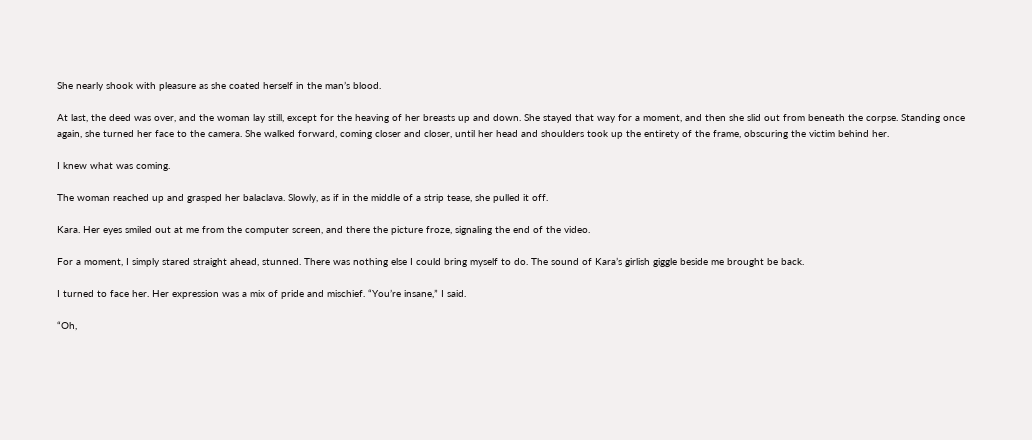She nearly shook with pleasure as she coated herself in the man’s blood.

At last, the deed was over, and the woman lay still, except for the heaving of her breasts up and down. She stayed that way for a moment, and then she slid out from beneath the corpse. Standing once again, she turned her face to the camera. She walked forward, coming closer and closer, until her head and shoulders took up the entirety of the frame, obscuring the victim behind her.

I knew what was coming.

The woman reached up and grasped her balaclava. Slowly, as if in the middle of a strip tease, she pulled it off.

Kara. Her eyes smiled out at me from the computer screen, and there the picture froze, signaling the end of the video.

For a moment, I simply stared straight ahead, stunned. There was nothing else I could bring myself to do. The sound of Kara’s girlish giggle beside me brought be back.

I turned to face her. Her expression was a mix of pride and mischief. “You’re insane,” I said.

“Oh,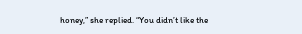honey,” she replied. “You didn’t like the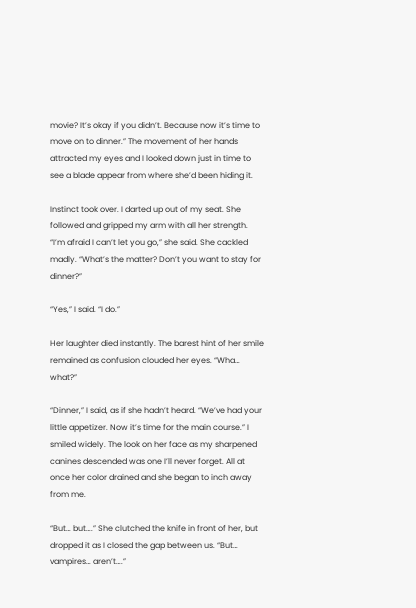movie? It’s okay if you didn’t. Because now it’s time to move on to dinner.” The movement of her hands attracted my eyes and I looked down just in time to see a blade appear from where she’d been hiding it.

Instinct took over. I darted up out of my seat. She followed and gripped my arm with all her strength. “I’m afraid I can’t let you go,” she said. She cackled madly. “What’s the matter? Don’t you want to stay for dinner?”

“Yes,” I said. “I do.”

Her laughter died instantly. The barest hint of her smile remained as confusion clouded her eyes. “Wha… what?”

“Dinner,” I said, as if she hadn’t heard. “We’ve had your little appetizer. Now it’s time for the main course.” I smiled widely. The look on her face as my sharpened canines descended was one I’ll never forget. All at once her color drained and she began to inch away from me.

“But… but….” She clutched the knife in front of her, but dropped it as I closed the gap between us. “But… vampires… aren’t….”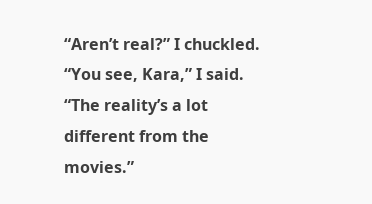“Aren’t real?” I chuckled. “You see, Kara,” I said. “The reality’s a lot different from the movies.”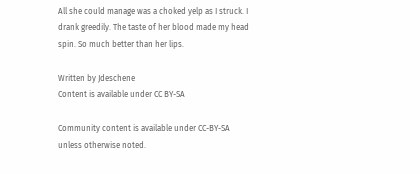All she could manage was a choked yelp as I struck. I drank greedily. The taste of her blood made my head spin. So much better than her lips.

Written by Jdeschene
Content is available under CC BY-SA

Community content is available under CC-BY-SA unless otherwise noted.